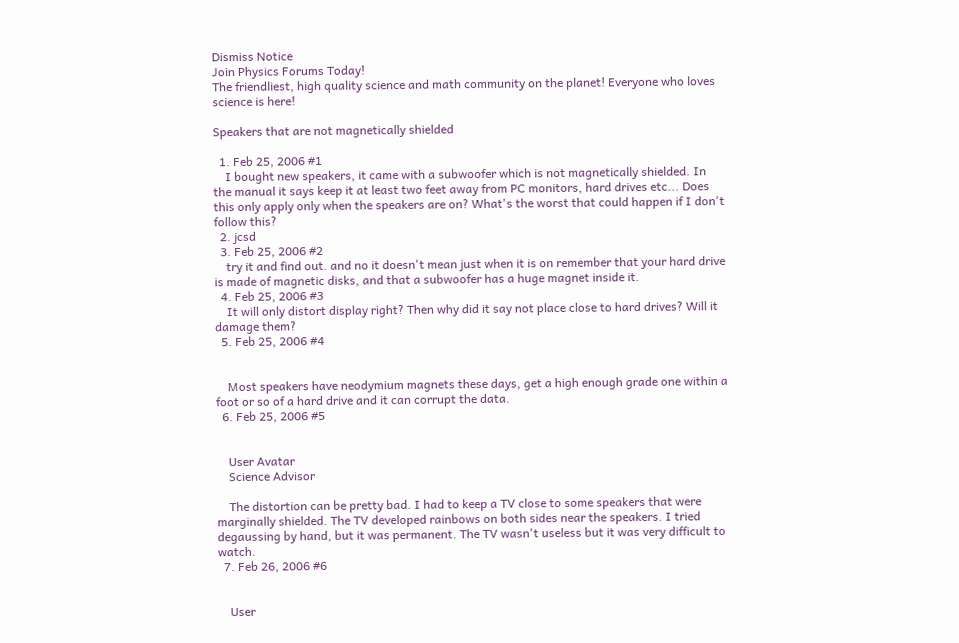Dismiss Notice
Join Physics Forums Today!
The friendliest, high quality science and math community on the planet! Everyone who loves science is here!

Speakers that are not magnetically shielded

  1. Feb 25, 2006 #1
    I bought new speakers, it came with a subwoofer which is not magnetically shielded. In the manual it says keep it at least two feet away from PC monitors, hard drives etc... Does this only apply only when the speakers are on? What's the worst that could happen if I don't follow this?
  2. jcsd
  3. Feb 25, 2006 #2
    try it and find out. and no it doesn't mean just when it is on remember that your hard drive is made of magnetic disks, and that a subwoofer has a huge magnet inside it.
  4. Feb 25, 2006 #3
    It will only distort display right? Then why did it say not place close to hard drives? Will it damage them?
  5. Feb 25, 2006 #4


    Most speakers have neodymium magnets these days, get a high enough grade one within a foot or so of a hard drive and it can corrupt the data.
  6. Feb 25, 2006 #5


    User Avatar
    Science Advisor

    The distortion can be pretty bad. I had to keep a TV close to some speakers that were marginally shielded. The TV developed rainbows on both sides near the speakers. I tried degaussing by hand, but it was permanent. The TV wasn't useless but it was very difficult to watch.
  7. Feb 26, 2006 #6


    User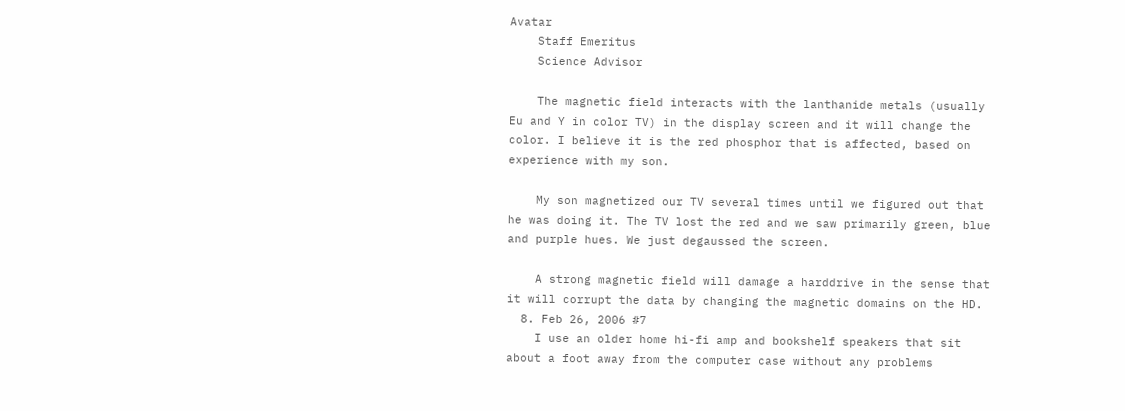Avatar
    Staff Emeritus
    Science Advisor

    The magnetic field interacts with the lanthanide metals (usually Eu and Y in color TV) in the display screen and it will change the color. I believe it is the red phosphor that is affected, based on experience with my son.

    My son magnetized our TV several times until we figured out that he was doing it. The TV lost the red and we saw primarily green, blue and purple hues. We just degaussed the screen.

    A strong magnetic field will damage a harddrive in the sense that it will corrupt the data by changing the magnetic domains on the HD.
  8. Feb 26, 2006 #7
    I use an older home hi-fi amp and bookshelf speakers that sit about a foot away from the computer case without any problems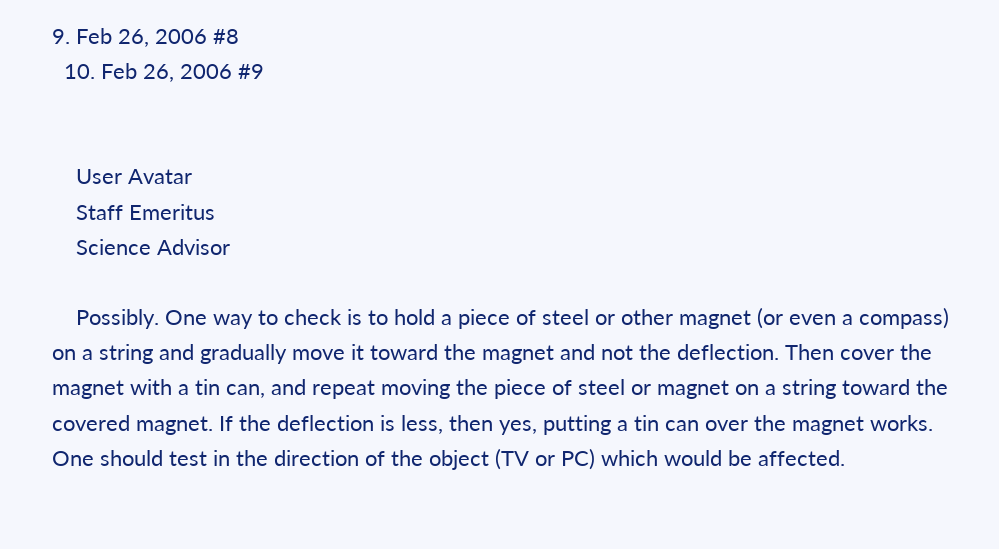9. Feb 26, 2006 #8
  10. Feb 26, 2006 #9


    User Avatar
    Staff Emeritus
    Science Advisor

    Possibly. One way to check is to hold a piece of steel or other magnet (or even a compass) on a string and gradually move it toward the magnet and not the deflection. Then cover the magnet with a tin can, and repeat moving the piece of steel or magnet on a string toward the covered magnet. If the deflection is less, then yes, putting a tin can over the magnet works. One should test in the direction of the object (TV or PC) which would be affected.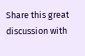Share this great discussion with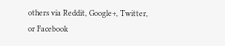others via Reddit, Google+, Twitter, or Facebook